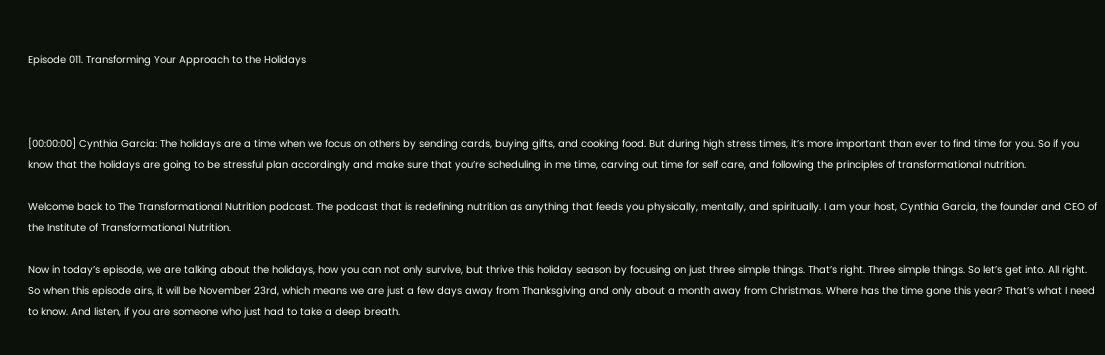Episode 011. Transforming Your Approach to the Holidays



[00:00:00] Cynthia Garcia: The holidays are a time when we focus on others by sending cards, buying gifts, and cooking food. But during high stress times, it’s more important than ever to find time for you. So if you know that the holidays are going to be stressful plan accordingly and make sure that you’re scheduling in me time, carving out time for self care, and following the principles of transformational nutrition.

Welcome back to The Transformational Nutrition podcast. The podcast that is redefining nutrition as anything that feeds you physically, mentally, and spiritually. I am your host, Cynthia Garcia, the founder and CEO of the Institute of Transformational Nutrition.

Now in today’s episode, we are talking about the holidays, how you can not only survive, but thrive this holiday season by focusing on just three simple things. That’s right. Three simple things. So let’s get into. All right. So when this episode airs, it will be November 23rd, which means we are just a few days away from Thanksgiving and only about a month away from Christmas. Where has the time gone this year? That’s what I need to know. And listen, if you are someone who just had to take a deep breath.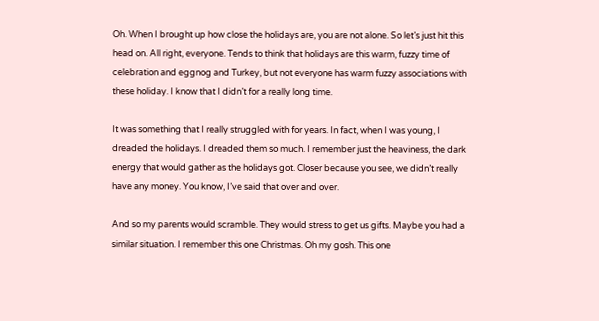Oh. When I brought up how close the holidays are, you are not alone. So let’s just hit this head on. All right, everyone. Tends to think that holidays are this warm, fuzzy time of celebration and eggnog and Turkey, but not everyone has warm fuzzy associations with these holiday. I know that I didn’t for a really long time.

It was something that I really struggled with for years. In fact, when I was young, I dreaded the holidays. I dreaded them so much. I remember just the heaviness, the dark energy that would gather as the holidays got. Closer because you see, we didn’t really have any money. You know, I’ve said that over and over.

And so my parents would scramble. They would stress to get us gifts. Maybe you had a similar situation. I remember this one Christmas. Oh my gosh. This one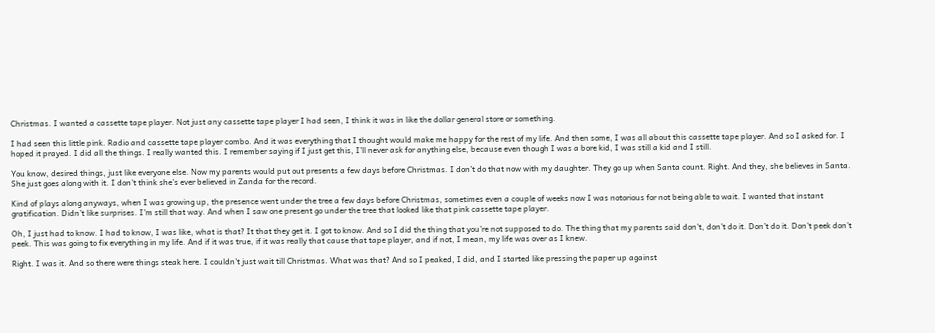Christmas. I wanted a cassette tape player. Not just any cassette tape player I had seen, I think it was in like the dollar general store or something.

I had seen this little pink. Radio and cassette tape player combo. And it was everything that I thought would make me happy for the rest of my life. And then some, I was all about this cassette tape player. And so I asked for. I hoped it prayed. I did all the things. I really wanted this. I remember saying if I just get this, I’ll never ask for anything else, because even though I was a bore kid, I was still a kid and I still.

You know, desired things, just like everyone else. Now my parents would put out presents a few days before Christmas. I don’t do that now with my daughter. They go up when Santa count. Right. And they, she believes in Santa. She just goes along with it. I don’t think she’s ever believed in Zanda for the record.

Kind of plays along anyways, when I was growing up, the presence went under the tree a few days before Christmas, sometimes even a couple of weeks now I was notorious for not being able to wait. I wanted that instant gratification. Didn’t like surprises. I’m still that way. And when I saw one present go under the tree that looked like that pink cassette tape player.

Oh, I just had to know. I had to know, I was like, what is that? It that they get it. I got to know. And so I did the thing that you’re not supposed to do. The thing that my parents said don’t, don’t do it. Don’t do it. Don’t peek don’t peek. This was going to fix everything in my life. And if it was true, if it was really that cause that tape player, and if not, I mean, my life was over as I knew.

Right. I was it. And so there were things steak here. I couldn’t just wait till Christmas. What was that? And so I peaked, I did, and I started like pressing the paper up against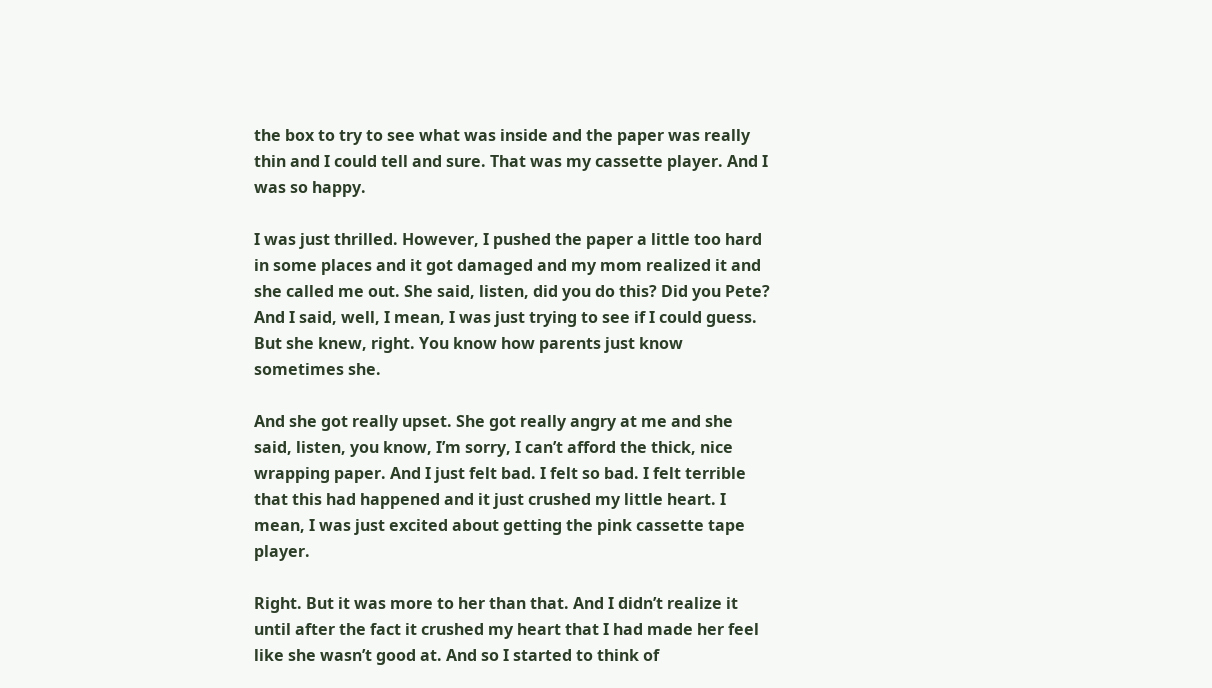the box to try to see what was inside and the paper was really thin and I could tell and sure. That was my cassette player. And I was so happy.

I was just thrilled. However, I pushed the paper a little too hard in some places and it got damaged and my mom realized it and she called me out. She said, listen, did you do this? Did you Pete? And I said, well, I mean, I was just trying to see if I could guess. But she knew, right. You know how parents just know sometimes she.

And she got really upset. She got really angry at me and she said, listen, you know, I’m sorry, I can’t afford the thick, nice wrapping paper. And I just felt bad. I felt so bad. I felt terrible that this had happened and it just crushed my little heart. I mean, I was just excited about getting the pink cassette tape player.

Right. But it was more to her than that. And I didn’t realize it until after the fact it crushed my heart that I had made her feel like she wasn’t good at. And so I started to think of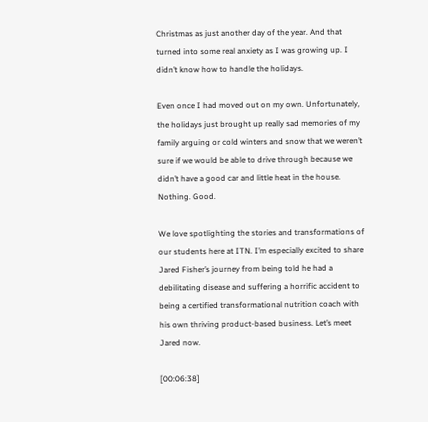Christmas as just another day of the year. And that turned into some real anxiety as I was growing up. I didn’t know how to handle the holidays.

Even once I had moved out on my own. Unfortunately, the holidays just brought up really sad memories of my family arguing or cold winters and snow that we weren’t sure if we would be able to drive through because we didn’t have a good car and little heat in the house. Nothing. Good.

We love spotlighting the stories and transformations of our students here at ITN. I’m especially excited to share Jared Fisher’s journey from being told he had a debilitating disease and suffering a horrific accident to being a certified transformational nutrition coach with his own thriving product-based business. Let’s meet Jared now.

[00:06:38]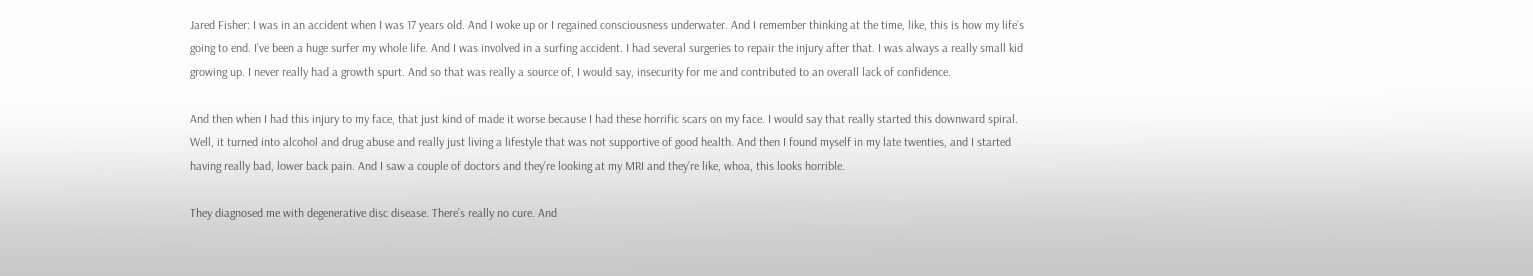Jared Fisher: I was in an accident when I was 17 years old. And I woke up or I regained consciousness underwater. And I remember thinking at the time, like, this is how my life’s going to end. I’ve been a huge surfer my whole life. And I was involved in a surfing accident. I had several surgeries to repair the injury after that. I was always a really small kid growing up. I never really had a growth spurt. And so that was really a source of, I would say, insecurity for me and contributed to an overall lack of confidence.

And then when I had this injury to my face, that just kind of made it worse because I had these horrific scars on my face. I would say that really started this downward spiral. Well, it turned into alcohol and drug abuse and really just living a lifestyle that was not supportive of good health. And then I found myself in my late twenties, and I started having really bad, lower back pain. And I saw a couple of doctors and they’re looking at my MRI and they’re like, whoa, this looks horrible.

They diagnosed me with degenerative disc disease. There’s really no cure. And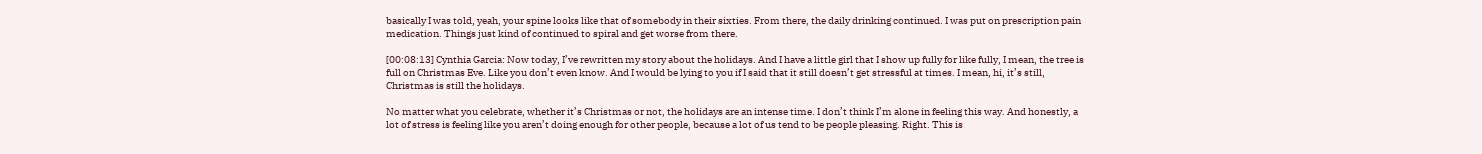basically I was told, yeah, your spine looks like that of somebody in their sixties. From there, the daily drinking continued. I was put on prescription pain medication. Things just kind of continued to spiral and get worse from there.

[00:08:13] Cynthia Garcia: Now today, I’ve rewritten my story about the holidays. And I have a little girl that I show up fully for like fully, I mean, the tree is full on Christmas Eve. Like you don’t even know. And I would be lying to you if I said that it still doesn’t get stressful at times. I mean, hi, it’s still, Christmas is still the holidays.

No matter what you celebrate, whether it’s Christmas or not, the holidays are an intense time. I don’t think I’m alone in feeling this way. And honestly, a lot of stress is feeling like you aren’t doing enough for other people, because a lot of us tend to be people pleasing. Right. This is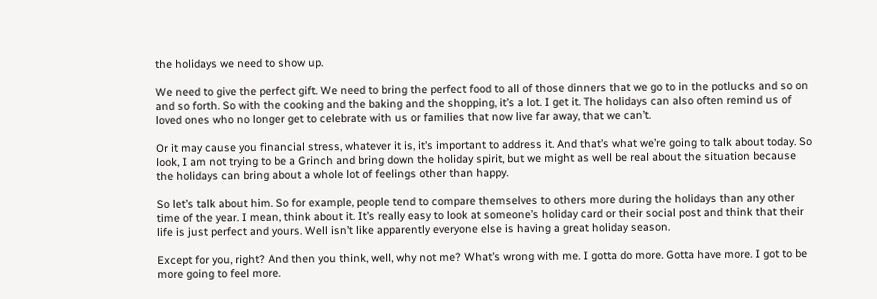the holidays we need to show up.

We need to give the perfect gift. We need to bring the perfect food to all of those dinners that we go to in the potlucks and so on and so forth. So with the cooking and the baking and the shopping, it’s a lot. I get it. The holidays can also often remind us of loved ones who no longer get to celebrate with us or families that now live far away, that we can’t.

Or it may cause you financial stress, whatever it is, it’s important to address it. And that’s what we’re going to talk about today. So look, I am not trying to be a Grinch and bring down the holiday spirit, but we might as well be real about the situation because the holidays can bring about a whole lot of feelings other than happy.

So let’s talk about him. So for example, people tend to compare themselves to others more during the holidays than any other time of the year. I mean, think about it. It’s really easy to look at someone’s holiday card or their social post and think that their life is just perfect and yours. Well isn’t like apparently everyone else is having a great holiday season.

Except for you, right? And then you think, well, why not me? What’s wrong with me. I gotta do more. Gotta have more. I got to be more going to feel more.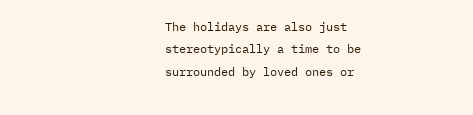The holidays are also just stereotypically a time to be surrounded by loved ones or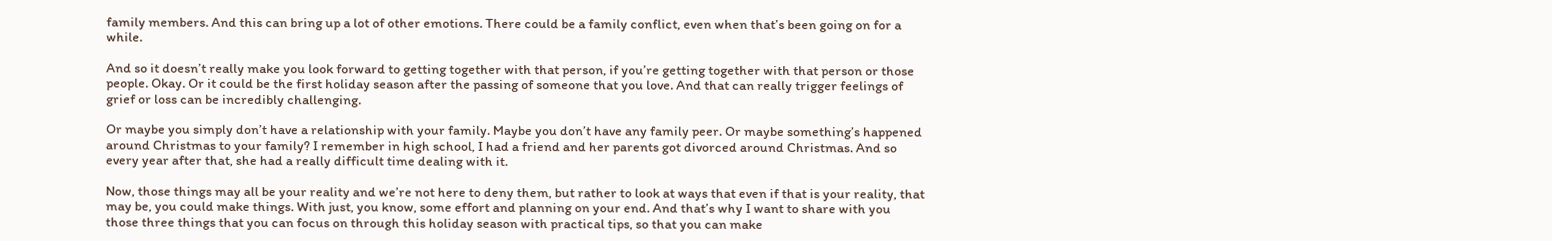family members. And this can bring up a lot of other emotions. There could be a family conflict, even when that’s been going on for a while.

And so it doesn’t really make you look forward to getting together with that person, if you’re getting together with that person or those people. Okay. Or it could be the first holiday season after the passing of someone that you love. And that can really trigger feelings of grief or loss can be incredibly challenging.

Or maybe you simply don’t have a relationship with your family. Maybe you don’t have any family peer. Or maybe something’s happened around Christmas to your family? I remember in high school, I had a friend and her parents got divorced around Christmas. And so every year after that, she had a really difficult time dealing with it.

Now, those things may all be your reality and we’re not here to deny them, but rather to look at ways that even if that is your reality, that may be, you could make things. With just, you know, some effort and planning on your end. And that’s why I want to share with you those three things that you can focus on through this holiday season with practical tips, so that you can make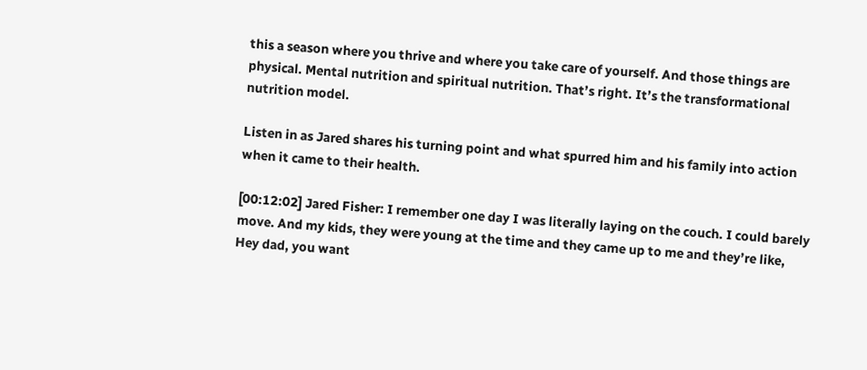this a season where you thrive and where you take care of yourself. And those things are physical. Mental nutrition and spiritual nutrition. That’s right. It’s the transformational nutrition model.

Listen in as Jared shares his turning point and what spurred him and his family into action when it came to their health.

[00:12:02] Jared Fisher: I remember one day I was literally laying on the couch. I could barely move. And my kids, they were young at the time and they came up to me and they’re like, Hey dad, you want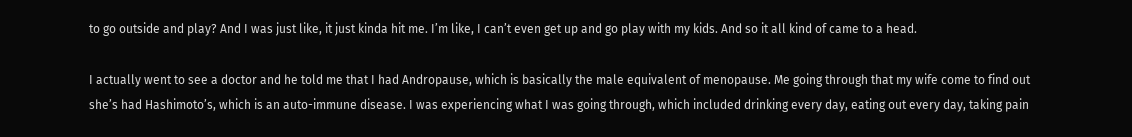to go outside and play? And I was just like, it just kinda hit me. I’m like, I can’t even get up and go play with my kids. And so it all kind of came to a head.

I actually went to see a doctor and he told me that I had Andropause, which is basically the male equivalent of menopause. Me going through that my wife come to find out she’s had Hashimoto’s, which is an auto-immune disease. I was experiencing what I was going through, which included drinking every day, eating out every day, taking pain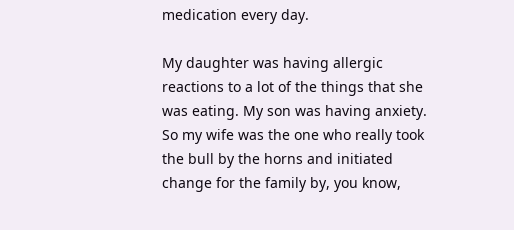medication every day.

My daughter was having allergic reactions to a lot of the things that she was eating. My son was having anxiety. So my wife was the one who really took the bull by the horns and initiated change for the family by, you know,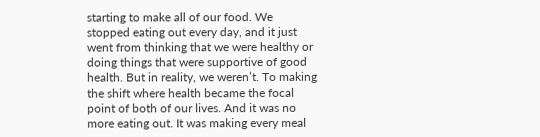starting to make all of our food. We stopped eating out every day, and it just went from thinking that we were healthy or doing things that were supportive of good health. But in reality, we weren’t. To making the shift where health became the focal point of both of our lives. And it was no more eating out. It was making every meal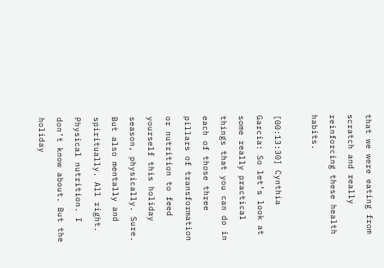that we were eating from scratch and really reinforcing these health habits.

[00:13:30] Cynthia Garcia: So let’s look at some really practical things that you can do in each of those three pillars of transformation or nutrition to feed yourself this holiday season, physically. Sure. But also mentally and spiritually. All right. Physical nutrition. I don’t know about. But the holiday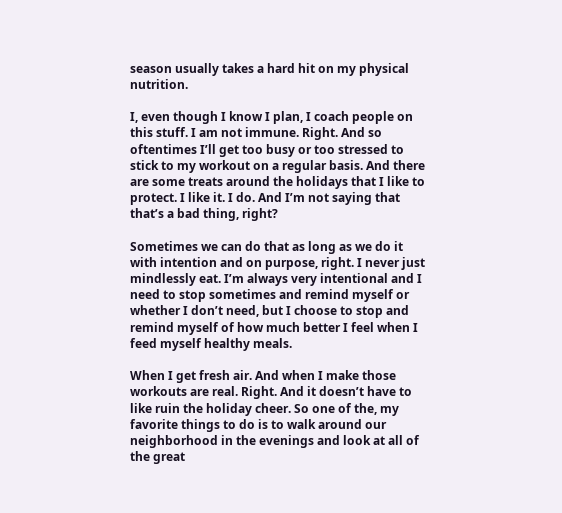season usually takes a hard hit on my physical nutrition.

I, even though I know I plan, I coach people on this stuff. I am not immune. Right. And so oftentimes I’ll get too busy or too stressed to stick to my workout on a regular basis. And there are some treats around the holidays that I like to protect. I like it. I do. And I’m not saying that that’s a bad thing, right?

Sometimes we can do that as long as we do it with intention and on purpose, right. I never just mindlessly eat. I’m always very intentional and I need to stop sometimes and remind myself or whether I don’t need, but I choose to stop and remind myself of how much better I feel when I feed myself healthy meals.

When I get fresh air. And when I make those workouts are real. Right. And it doesn’t have to like ruin the holiday cheer. So one of the, my favorite things to do is to walk around our neighborhood in the evenings and look at all of the great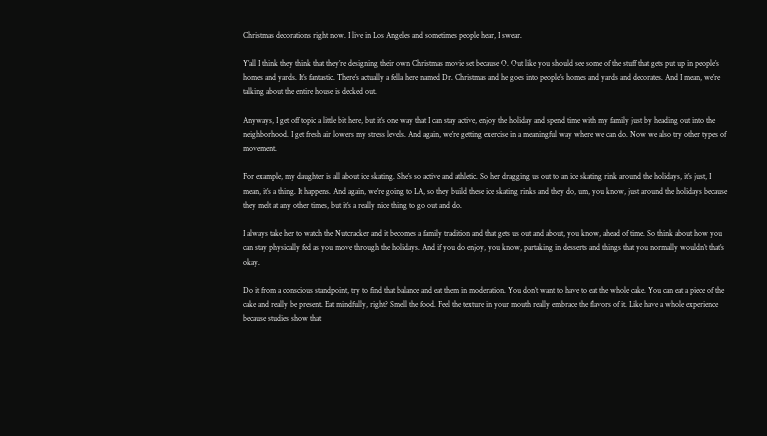Christmas decorations right now. I live in Los Angeles and sometimes people hear, I swear.

Y’all I think they think that they’re designing their own Christmas movie set because O. Out like you should see some of the stuff that gets put up in people’s homes and yards. It’s fantastic. There’s actually a fella here named Dr. Christmas and he goes into people’s homes and yards and decorates. And I mean, we’re talking about the entire house is decked out.

Anyways, I get off topic a little bit here, but it’s one way that I can stay active, enjoy the holiday and spend time with my family just by heading out into the neighborhood. I get fresh air lowers my stress levels. And again, we’re getting exercise in a meaningful way where we can do. Now we also try other types of movement.

For example, my daughter is all about ice skating. She’s so active and athletic. So her dragging us out to an ice skating rink around the holidays, it’s just, I mean, it’s a thing. It happens. And again, we’re going to LA, so they build these ice skating rinks and they do, um, you know, just around the holidays because they melt at any other times, but it’s a really nice thing to go out and do.

I always take her to watch the Nutcracker and it becomes a family tradition and that gets us out and about, you know, ahead of time. So think about how you can stay physically fed as you move through the holidays. And if you do enjoy, you know, partaking in desserts and things that you normally wouldn’t that’s okay.

Do it from a conscious standpoint, try to find that balance and eat them in moderation. You don’t want to have to eat the whole cake. You can eat a piece of the cake and really be present. Eat mindfully, right? Smell the food. Feel the texture in your mouth really embrace the flavors of it. Like have a whole experience because studies show that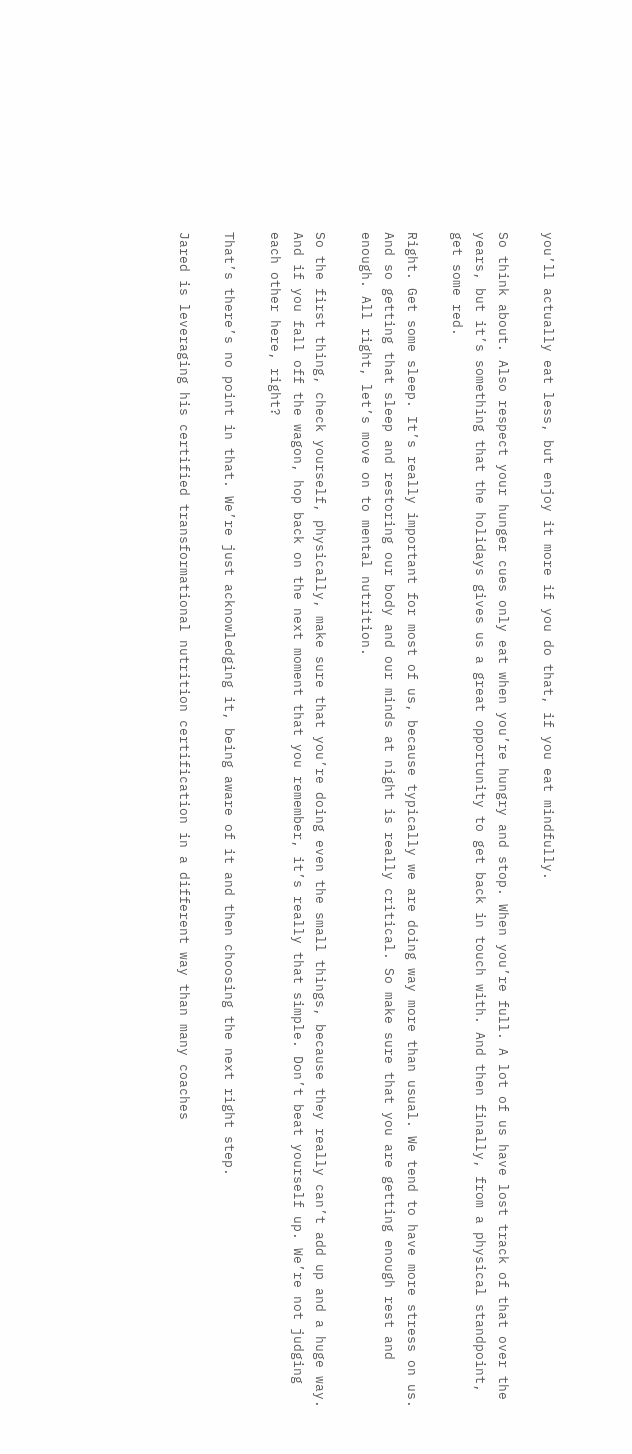you’ll actually eat less, but enjoy it more if you do that, if you eat mindfully.

So think about. Also respect your hunger cues only eat when you’re hungry and stop. When you’re full. A lot of us have lost track of that over the years, but it’s something that the holidays gives us a great opportunity to get back in touch with. And then finally, from a physical standpoint, get some red.

Right. Get some sleep. It’s really important for most of us, because typically we are doing way more than usual. We tend to have more stress on us. And so getting that sleep and restoring our body and our minds at night is really critical. So make sure that you are getting enough rest and enough. All right, let’s move on to mental nutrition.

So the first thing, check yourself, physically, make sure that you’re doing even the small things, because they really can’t add up and a huge way. And if you fall off the wagon, hop back on the next moment that you remember, it’s really that simple. Don’t beat yourself up. We’re not judging each other here, right?

That’s there’s no point in that. We’re just acknowledging it, being aware of it and then choosing the next right step.

Jared is leveraging his certified transformational nutrition certification in a different way than many coaches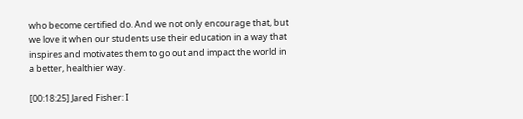who become certified do. And we not only encourage that, but we love it when our students use their education in a way that inspires and motivates them to go out and impact the world in a better, healthier way.

[00:18:25] Jared Fisher: I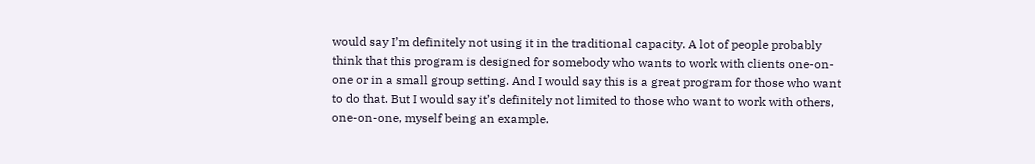would say I’m definitely not using it in the traditional capacity. A lot of people probably think that this program is designed for somebody who wants to work with clients one-on-one or in a small group setting. And I would say this is a great program for those who want to do that. But I would say it’s definitely not limited to those who want to work with others, one-on-one, myself being an example.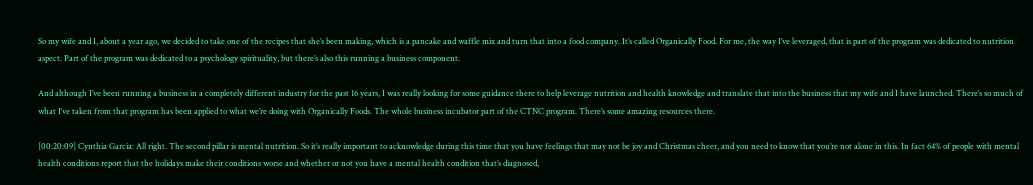So my wife and I, about a year ago, we decided to take one of the recipes that she’s been making, which is a pancake and waffle mix and turn that into a food company. It’s called Organically Food. For me, the way I’ve leveraged, that is part of the program was dedicated to nutrition aspect. Part of the program was dedicated to a psychology spirituality, but there’s also this running a business component.

And although I’ve been running a business in a completely different industry for the past 16 years, I was really looking for some guidance there to help leverage nutrition and health knowledge and translate that into the business that my wife and I have launched. There’s so much of what I’ve taken from that program has been applied to what we’re doing with Organically Foods. The whole business incubator part of the CTNC program. There’s some amazing resources there.

[00:20:09] Cynthia Garcia: All right. The second pillar is mental nutrition. So it’s really important to acknowledge during this time that you have feelings that may not be joy and Christmas cheer, and you need to know that you’re not alone in this. In fact 64% of people with mental health conditions report that the holidays make their conditions worse and whether or not you have a mental health condition that’s diagnosed,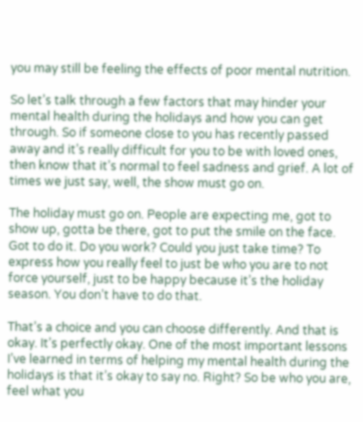you may still be feeling the effects of poor mental nutrition.

So let’s talk through a few factors that may hinder your mental health during the holidays and how you can get through. So if someone close to you has recently passed away and it’s really difficult for you to be with loved ones, then know that it’s normal to feel sadness and grief. A lot of times we just say, well, the show must go on.

The holiday must go on. People are expecting me, got to show up, gotta be there, got to put the smile on the face. Got to do it. Do you work? Could you just take time? To express how you really feel to just be who you are to not force yourself, just to be happy because it’s the holiday season. You don’t have to do that.

That’s a choice and you can choose differently. And that is okay. It’s perfectly okay. One of the most important lessons I’ve learned in terms of helping my mental health during the holidays is that it’s okay to say no. Right? So be who you are, feel what you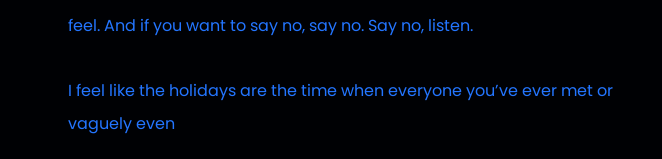feel. And if you want to say no, say no. Say no, listen.

I feel like the holidays are the time when everyone you’ve ever met or vaguely even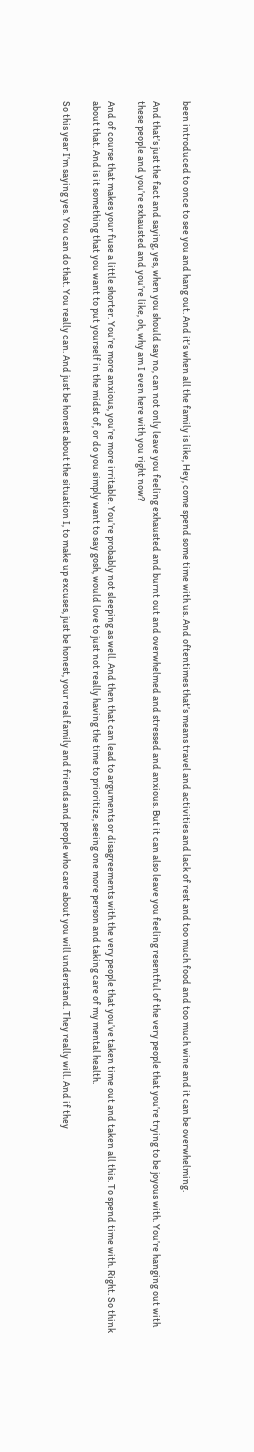been introduced to once to see you and hang out. And it’s when all the family is like, Hey, come spend some time with us. And oftentimes that’s means travel and activities and lack of rest and too much food and too much wine and it can be overwhelming.

And that’s just the fact and saying, yes, when you should say no, can not only leave you feeling exhausted and burnt out and overwhelmed and stressed and anxious. But it can also leave you feeling resentful of the very people that you’re trying to be joyous with. You’re hanging out with these people and you’re exhausted and you’re like, oh, why am I even here with you right now?

And of course that makes your fuse a little shorter. You’re more anxious, you’re more irritable. You’re probably not sleeping as well. And then that can lead to arguments or disagreements with the very people that you’ve taken time out and taken all this. To spend time with. Right. So think about that. And is it something that you want to put yourself in the midst of, or do you simply want to say gosh, would love to just not really having the time to prioritize, seeing one more person and taking care of my mental health.

So this year I’m saying yes. You can do that. You really can. And just be honest about the situation I, to make up excuses, just be honest, your real family and friends and people who care about you will understand. They really will. And if they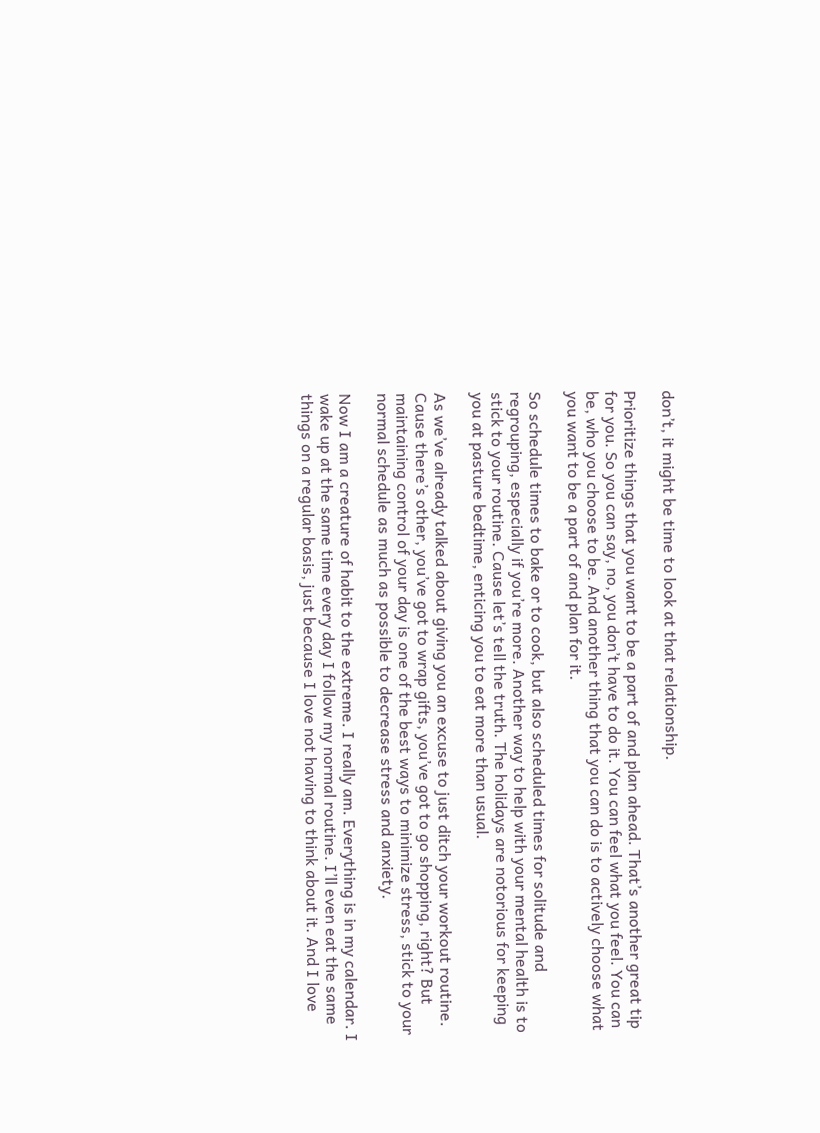don’t, it might be time to look at that relationship.

Prioritize things that you want to be a part of and plan ahead. That’s another great tip for you. So you can say, no, you don’t have to do it. You can feel what you feel. You can be, who you choose to be. And another thing that you can do is to actively choose what you want to be a part of and plan for it.

So schedule times to bake or to cook, but also scheduled times for solitude and regrouping, especially if you’re more. Another way to help with your mental health is to stick to your routine. Cause let’s tell the truth. The holidays are notorious for keeping you at pasture bedtime, enticing you to eat more than usual.

As we’ve already talked about giving you an excuse to just ditch your workout routine. Cause there’s other, you’ve got to wrap gifts, you’ve got to go shopping, right? But maintaining control of your day is one of the best ways to minimize stress, stick to your normal schedule as much as possible to decrease stress and anxiety.

Now I am a creature of habit to the extreme. I really am. Everything is in my calendar. I wake up at the same time every day I follow my normal routine. I’ll even eat the same things on a regular basis, just because I love not having to think about it. And I love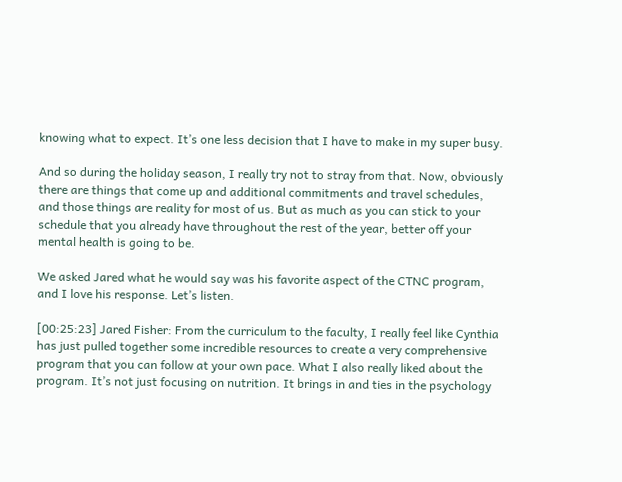knowing what to expect. It’s one less decision that I have to make in my super busy.

And so during the holiday season, I really try not to stray from that. Now, obviously there are things that come up and additional commitments and travel schedules, and those things are reality for most of us. But as much as you can stick to your schedule that you already have throughout the rest of the year, better off your mental health is going to be.

We asked Jared what he would say was his favorite aspect of the CTNC program, and I love his response. Let’s listen.

[00:25:23] Jared Fisher: From the curriculum to the faculty, I really feel like Cynthia has just pulled together some incredible resources to create a very comprehensive program that you can follow at your own pace. What I also really liked about the program. It’s not just focusing on nutrition. It brings in and ties in the psychology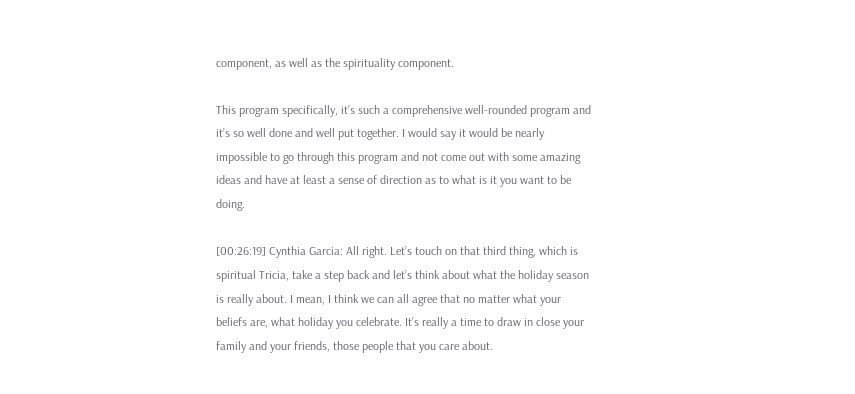component, as well as the spirituality component.

This program specifically, it’s such a comprehensive well-rounded program and it’s so well done and well put together. I would say it would be nearly impossible to go through this program and not come out with some amazing ideas and have at least a sense of direction as to what is it you want to be doing.

[00:26:19] Cynthia Garcia: All right. Let’s touch on that third thing, which is spiritual Tricia, take a step back and let’s think about what the holiday season is really about. I mean, I think we can all agree that no matter what your beliefs are, what holiday you celebrate. It’s really a time to draw in close your family and your friends, those people that you care about.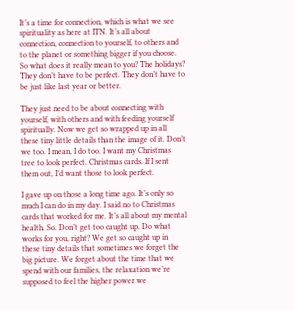It’s a time for connection, which is what we see spirituality as here at ITN. It’s all about connection, connection to yourself, to others and to the planet or something bigger if you choose. So what does it really mean to you? The holidays? They don’t have to be perfect. They don’t have to be just like last year or better.

They just need to be about connecting with yourself, with others and with feeding yourself spiritually. Now we get so wrapped up in all these tiny little details than the image of it. Don’t we too. I mean, I do too. I want my Christmas tree to look perfect. Christmas cards. If I sent them out, I’d want those to look perfect.

I gave up on those a long time ago. It’s only so much I can do in my day. I said no to Christmas cards that worked for me. It’s all about my mental health. So. Don’t get too caught up. Do what works for you, right? We get so caught up in these tiny details that sometimes we forget the big picture. We forget about the time that we spend with our families, the relaxation we’re supposed to feel the higher power we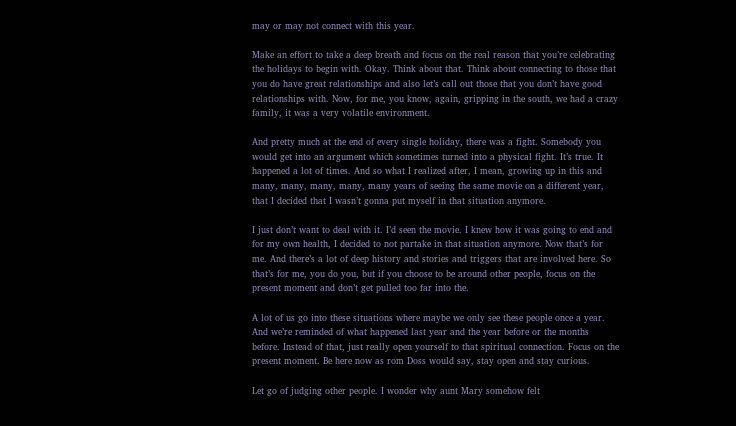may or may not connect with this year.

Make an effort to take a deep breath and focus on the real reason that you’re celebrating the holidays to begin with. Okay. Think about that. Think about connecting to those that you do have great relationships and also let’s call out those that you don’t have good relationships with. Now, for me, you know, again, gripping in the south, we had a crazy family, it was a very volatile environment.

And pretty much at the end of every single holiday, there was a fight. Somebody you would get into an argument which sometimes turned into a physical fight. It’s true. It happened a lot of times. And so what I realized after, I mean, growing up in this and many, many, many, many, many years of seeing the same movie on a different year, that I decided that I wasn’t gonna put myself in that situation anymore.

I just don’t want to deal with it. I’d seen the movie. I knew how it was going to end and for my own health, I decided to not partake in that situation anymore. Now that’s for me. And there’s a lot of deep history and stories and triggers that are involved here. So that’s for me, you do you, but if you choose to be around other people, focus on the present moment and don’t get pulled too far into the.

A lot of us go into these situations where maybe we only see these people once a year. And we’re reminded of what happened last year and the year before or the months before. Instead of that, just really open yourself to that spiritual connection. Focus on the present moment. Be here now as rom Doss would say, stay open and stay curious.

Let go of judging other people. I wonder why aunt Mary somehow felt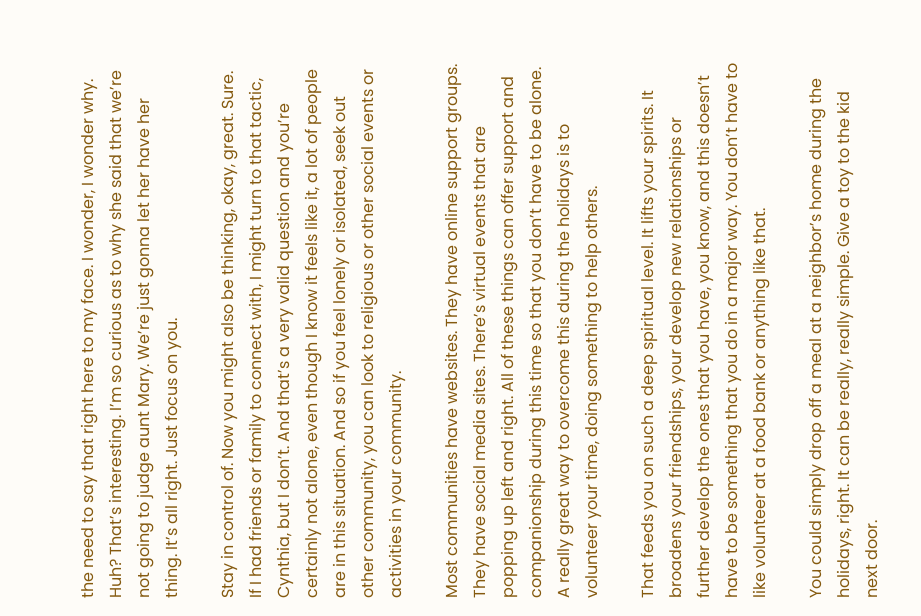the need to say that right here to my face. I wonder, I wonder why. Huh? That’s interesting. I’m so curious as to why she said that we’re not going to judge aunt Mary. We’re just gonna let her have her thing. It’s all right. Just focus on you.

Stay in control of. Now you might also be thinking, okay, great. Sure. If I had friends or family to connect with, I might turn to that tactic, Cynthia, but I don’t. And that’s a very valid question and you’re certainly not alone, even though I know it feels like it, a lot of people are in this situation. And so if you feel lonely or isolated, seek out other community, you can look to religious or other social events or activities in your community.

Most communities have websites. They have online support groups. They have social media sites. There’s virtual events that are popping up left and right. All of these things can offer support and companionship during this time so that you don’t have to be alone. A really great way to overcome this during the holidays is to volunteer your time, doing something to help others.

That feeds you on such a deep spiritual level. It lifts your spirits. It broadens your friendships, your develop new relationships or further develop the ones that you have, you know, and this doesn’t have to be something that you do in a major way. You don’t have to like volunteer at a food bank or anything like that.

You could simply drop off a meal at a neighbor’s home during the holidays, right. It can be really, really simple. Give a toy to the kid next door.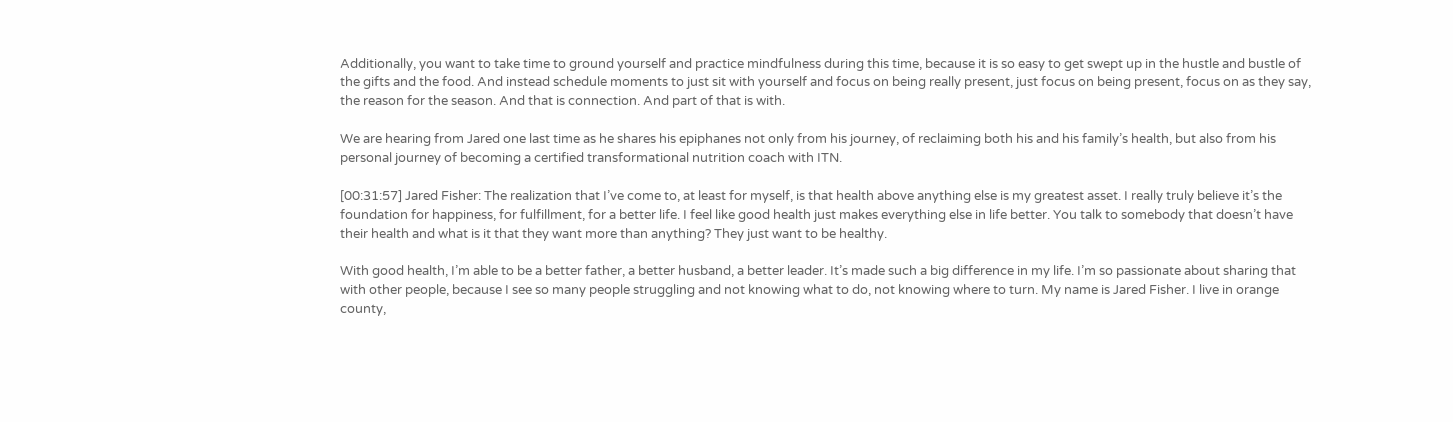Additionally, you want to take time to ground yourself and practice mindfulness during this time, because it is so easy to get swept up in the hustle and bustle of the gifts and the food. And instead schedule moments to just sit with yourself and focus on being really present, just focus on being present, focus on as they say, the reason for the season. And that is connection. And part of that is with.

We are hearing from Jared one last time as he shares his epiphanes not only from his journey, of reclaiming both his and his family’s health, but also from his personal journey of becoming a certified transformational nutrition coach with ITN.

[00:31:57] Jared Fisher: The realization that I’ve come to, at least for myself, is that health above anything else is my greatest asset. I really truly believe it’s the foundation for happiness, for fulfillment, for a better life. I feel like good health just makes everything else in life better. You talk to somebody that doesn’t have their health and what is it that they want more than anything? They just want to be healthy.

With good health, I’m able to be a better father, a better husband, a better leader. It’s made such a big difference in my life. I’m so passionate about sharing that with other people, because I see so many people struggling and not knowing what to do, not knowing where to turn. My name is Jared Fisher. I live in orange county,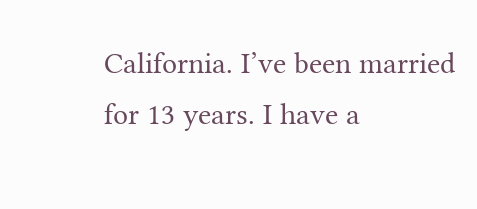California. I’ve been married for 13 years. I have a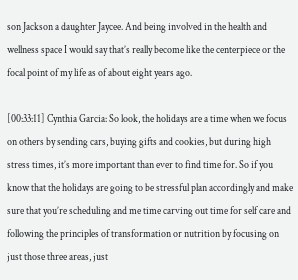son Jackson a daughter Jaycee. And being involved in the health and wellness space I would say that’s really become like the centerpiece or the focal point of my life as of about eight years ago.

[00:33:11] Cynthia Garcia: So look, the holidays are a time when we focus on others by sending cars, buying gifts and cookies, but during high stress times, it’s more important than ever to find time for. So if you know that the holidays are going to be stressful plan accordingly and make sure that you’re scheduling and me time carving out time for self care and following the principles of transformation or nutrition by focusing on just those three areas, just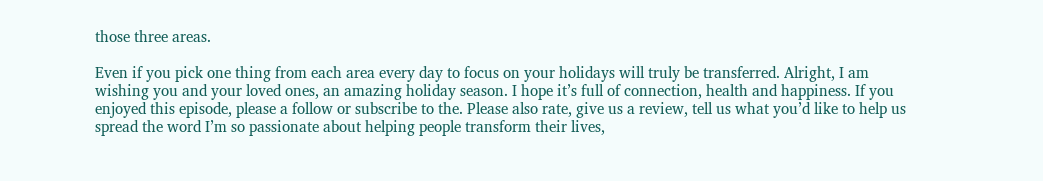those three areas.

Even if you pick one thing from each area every day to focus on your holidays will truly be transferred. Alright, I am wishing you and your loved ones, an amazing holiday season. I hope it’s full of connection, health and happiness. If you enjoyed this episode, please a follow or subscribe to the. Please also rate, give us a review, tell us what you’d like to help us spread the word I’m so passionate about helping people transform their lives,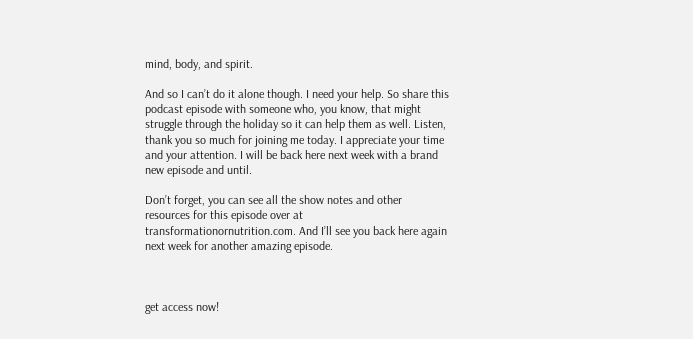mind, body, and spirit.

And so I can’t do it alone though. I need your help. So share this podcast episode with someone who, you know, that might struggle through the holiday so it can help them as well. Listen, thank you so much for joining me today. I appreciate your time and your attention. I will be back here next week with a brand new episode and until.

Don’t forget, you can see all the show notes and other resources for this episode over at transformationornutrition.com. And I’ll see you back here again next week for another amazing episode.



get access now!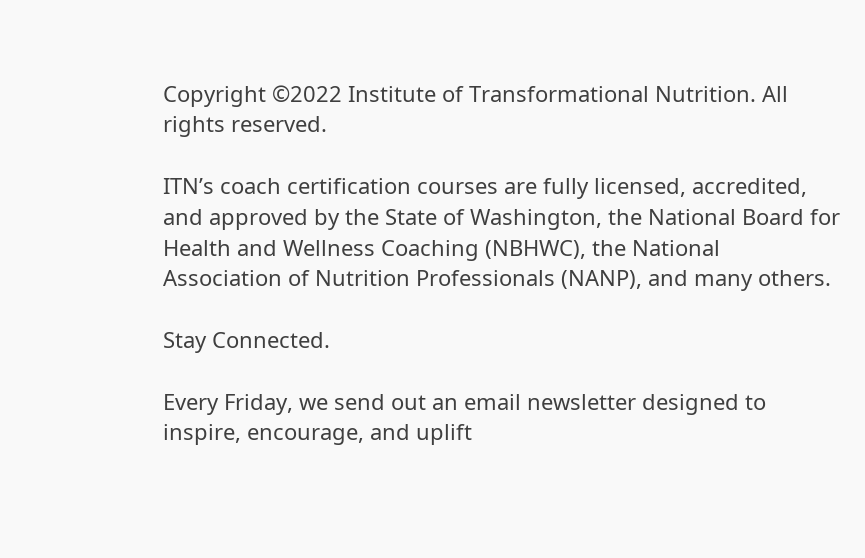Copyright ©2022 Institute of Transformational Nutrition. All rights reserved.

ITN’s coach certification courses are fully licensed, accredited, and approved by the State of Washington, the National Board for Health and Wellness Coaching (NBHWC), the National Association of Nutrition Professionals (NANP), and many others.

Stay Connected.

Every Friday, we send out an email newsletter designed to inspire, encourage, and uplift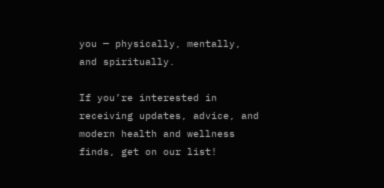you — physically, mentally, and spiritually.

If you’re interested in receiving updates, advice, and modern health and wellness finds, get on our list!